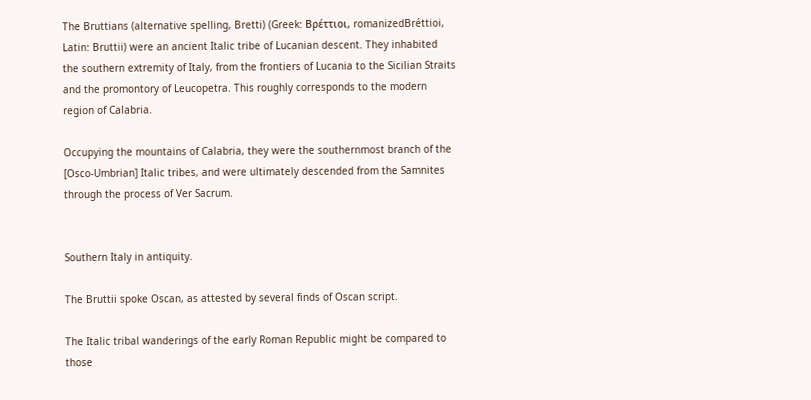The Bruttians (alternative spelling, Bretti) (Greek: Βρέττιοι, romanizedBréttioi, Latin: Bruttii) were an ancient Italic tribe of Lucanian descent. They inhabited the southern extremity of Italy, from the frontiers of Lucania to the Sicilian Straits and the promontory of Leucopetra. This roughly corresponds to the modern region of Calabria.

Occupying the mountains of Calabria, they were the southernmost branch of the [Osco-Umbrian] Italic tribes, and were ultimately descended from the Samnites through the process of Ver Sacrum.


Southern Italy in antiquity.

The Bruttii spoke Oscan, as attested by several finds of Oscan script.

The Italic tribal wanderings of the early Roman Republic might be compared to those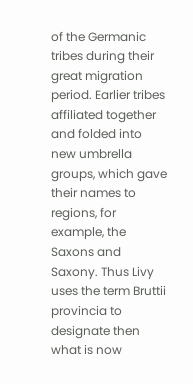of the Germanic tribes during their great migration period. Earlier tribes affiliated together and folded into new umbrella groups, which gave their names to regions, for example, the Saxons and Saxony. Thus Livy uses the term Bruttii provincia to designate then what is now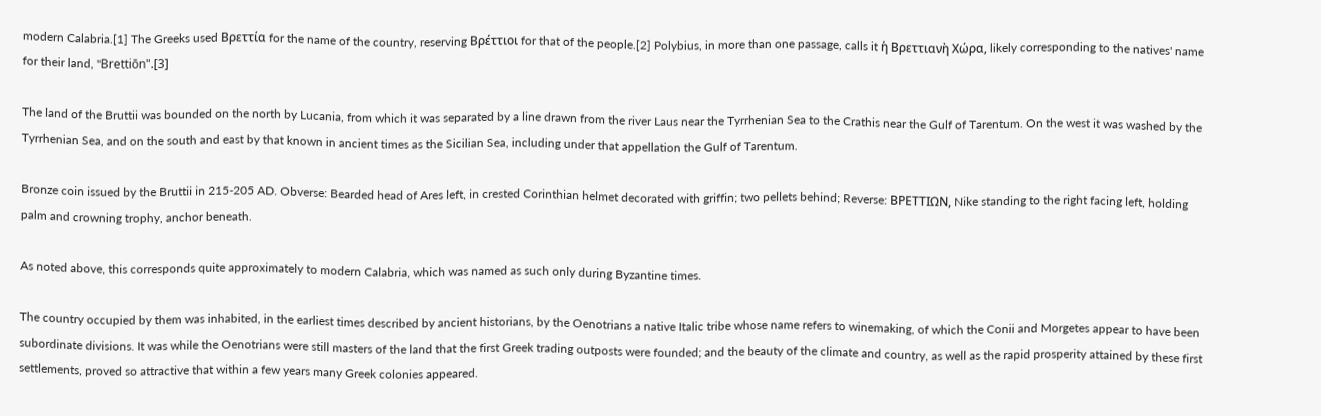modern Calabria.[1] The Greeks used Βρεττία for the name of the country, reserving Βρέττιοι for that of the people.[2] Polybius, in more than one passage, calls it ἡ Βρεττιανὴ Χώρα, likely corresponding to the natives' name for their land, "Brettiōn".[3]

The land of the Bruttii was bounded on the north by Lucania, from which it was separated by a line drawn from the river Laus near the Tyrrhenian Sea to the Crathis near the Gulf of Tarentum. On the west it was washed by the Tyrrhenian Sea, and on the south and east by that known in ancient times as the Sicilian Sea, including under that appellation the Gulf of Tarentum.

Bronze coin issued by the Bruttii in 215-205 AD. Obverse: Bearded head of Ares left, in crested Corinthian helmet decorated with griffin; two pellets behind; Reverse: ΒΡΕΤΤΙΩΝ, Nike standing to the right facing left, holding palm and crowning trophy, anchor beneath.

As noted above, this corresponds quite approximately to modern Calabria, which was named as such only during Byzantine times.

The country occupied by them was inhabited, in the earliest times described by ancient historians, by the Oenotrians a native Italic tribe whose name refers to winemaking, of which the Conii and Morgetes appear to have been subordinate divisions. It was while the Oenotrians were still masters of the land that the first Greek trading outposts were founded; and the beauty of the climate and country, as well as the rapid prosperity attained by these first settlements, proved so attractive that within a few years many Greek colonies appeared.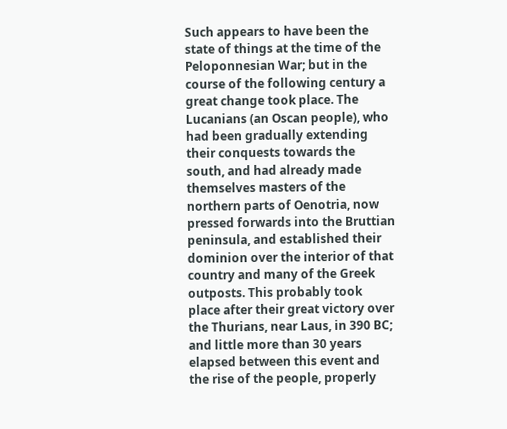Such appears to have been the state of things at the time of the Peloponnesian War; but in the course of the following century a great change took place. The Lucanians (an Oscan people), who had been gradually extending their conquests towards the south, and had already made themselves masters of the northern parts of Oenotria, now pressed forwards into the Bruttian peninsula, and established their dominion over the interior of that country and many of the Greek outposts. This probably took place after their great victory over the Thurians, near Laus, in 390 BC; and little more than 30 years elapsed between this event and the rise of the people, properly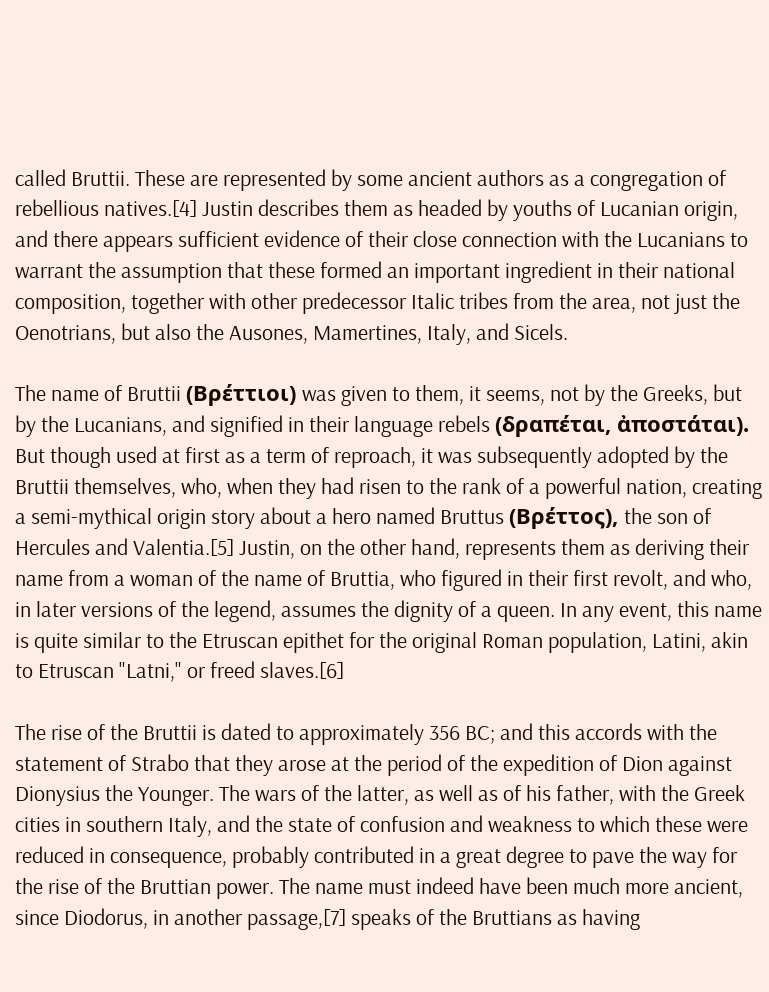called Bruttii. These are represented by some ancient authors as a congregation of rebellious natives.[4] Justin describes them as headed by youths of Lucanian origin, and there appears sufficient evidence of their close connection with the Lucanians to warrant the assumption that these formed an important ingredient in their national composition, together with other predecessor Italic tribes from the area, not just the Oenotrians, but also the Ausones, Mamertines, Italy, and Sicels.

The name of Bruttii (Βρέττιοι) was given to them, it seems, not by the Greeks, but by the Lucanians, and signified in their language rebels (δραπέται, ἀποστάται). But though used at first as a term of reproach, it was subsequently adopted by the Bruttii themselves, who, when they had risen to the rank of a powerful nation, creating a semi-mythical origin story about a hero named Bruttus (Βρέττος), the son of Hercules and Valentia.[5] Justin, on the other hand, represents them as deriving their name from a woman of the name of Bruttia, who figured in their first revolt, and who, in later versions of the legend, assumes the dignity of a queen. In any event, this name is quite similar to the Etruscan epithet for the original Roman population, Latini, akin to Etruscan "Latni," or freed slaves.[6]

The rise of the Bruttii is dated to approximately 356 BC; and this accords with the statement of Strabo that they arose at the period of the expedition of Dion against Dionysius the Younger. The wars of the latter, as well as of his father, with the Greek cities in southern Italy, and the state of confusion and weakness to which these were reduced in consequence, probably contributed in a great degree to pave the way for the rise of the Bruttian power. The name must indeed have been much more ancient, since Diodorus, in another passage,[7] speaks of the Bruttians as having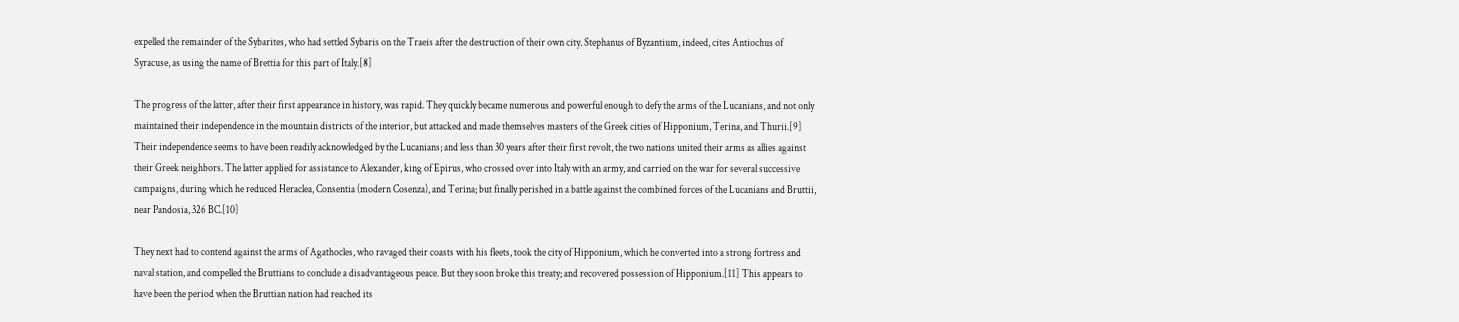expelled the remainder of the Sybarites, who had settled Sybaris on the Traeis after the destruction of their own city. Stephanus of Byzantium, indeed, cites Antiochus of Syracuse, as using the name of Brettia for this part of Italy.[8]

The progress of the latter, after their first appearance in history, was rapid. They quickly became numerous and powerful enough to defy the arms of the Lucanians, and not only maintained their independence in the mountain districts of the interior, but attacked and made themselves masters of the Greek cities of Hipponium, Terina, and Thurii.[9] Their independence seems to have been readily acknowledged by the Lucanians; and less than 30 years after their first revolt, the two nations united their arms as allies against their Greek neighbors. The latter applied for assistance to Alexander, king of Epirus, who crossed over into Italy with an army, and carried on the war for several successive campaigns, during which he reduced Heraclea, Consentia (modern Cosenza), and Terina; but finally perished in a battle against the combined forces of the Lucanians and Bruttii, near Pandosia, 326 BC.[10]

They next had to contend against the arms of Agathocles, who ravaged their coasts with his fleets, took the city of Hipponium, which he converted into a strong fortress and naval station, and compelled the Bruttians to conclude a disadvantageous peace. But they soon broke this treaty; and recovered possession of Hipponium.[11] This appears to have been the period when the Bruttian nation had reached its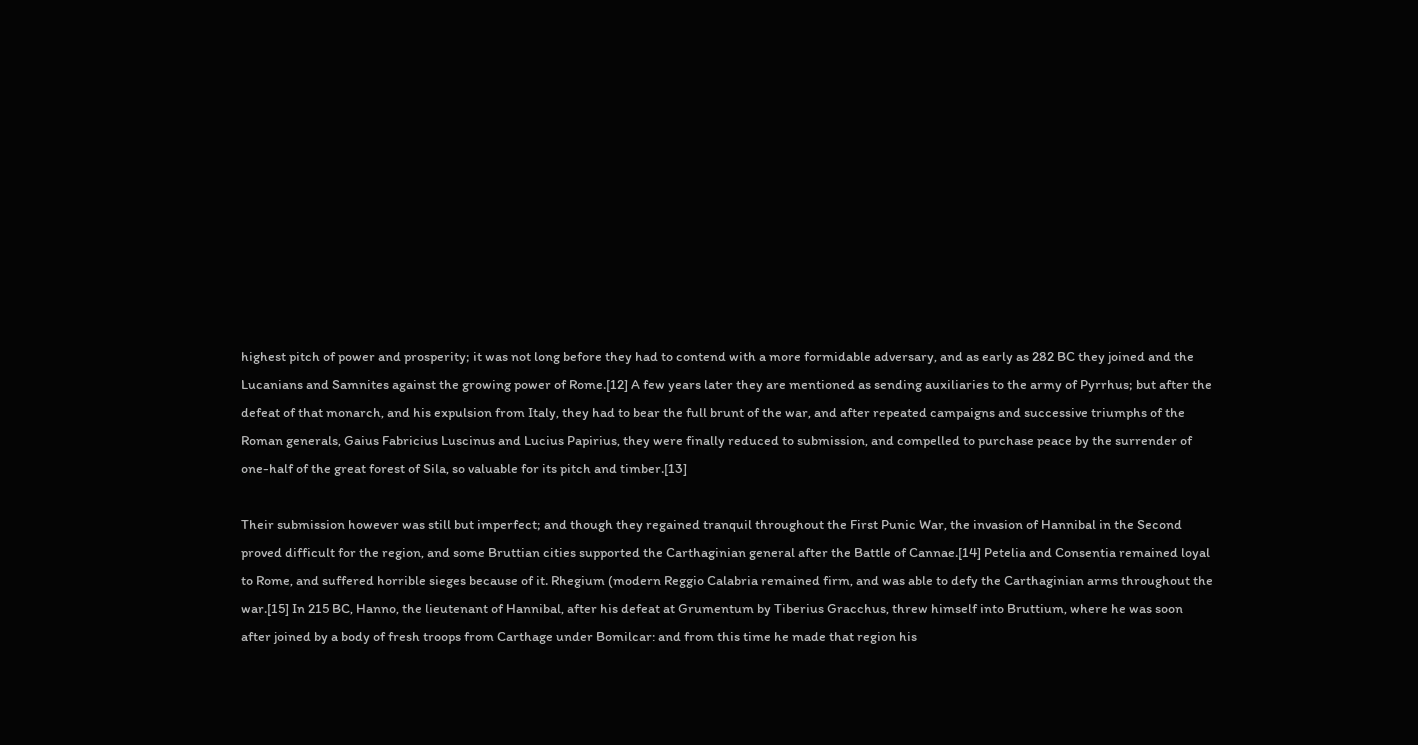highest pitch of power and prosperity; it was not long before they had to contend with a more formidable adversary, and as early as 282 BC they joined and the Lucanians and Samnites against the growing power of Rome.[12] A few years later they are mentioned as sending auxiliaries to the army of Pyrrhus; but after the defeat of that monarch, and his expulsion from Italy, they had to bear the full brunt of the war, and after repeated campaigns and successive triumphs of the Roman generals, Gaius Fabricius Luscinus and Lucius Papirius, they were finally reduced to submission, and compelled to purchase peace by the surrender of one-half of the great forest of Sila, so valuable for its pitch and timber.[13]

Their submission however was still but imperfect; and though they regained tranquil throughout the First Punic War, the invasion of Hannibal in the Second proved difficult for the region, and some Bruttian cities supported the Carthaginian general after the Battle of Cannae.[14] Petelia and Consentia remained loyal to Rome, and suffered horrible sieges because of it. Rhegium (modern Reggio Calabria remained firm, and was able to defy the Carthaginian arms throughout the war.[15] In 215 BC, Hanno, the lieutenant of Hannibal, after his defeat at Grumentum by Tiberius Gracchus, threw himself into Bruttium, where he was soon after joined by a body of fresh troops from Carthage under Bomilcar: and from this time he made that region his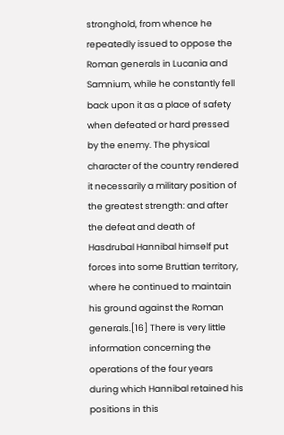stronghold, from whence he repeatedly issued to oppose the Roman generals in Lucania and Samnium, while he constantly fell back upon it as a place of safety when defeated or hard pressed by the enemy. The physical character of the country rendered it necessarily a military position of the greatest strength: and after the defeat and death of Hasdrubal Hannibal himself put forces into some Bruttian territory, where he continued to maintain his ground against the Roman generals.[16] There is very little information concerning the operations of the four years during which Hannibal retained his positions in this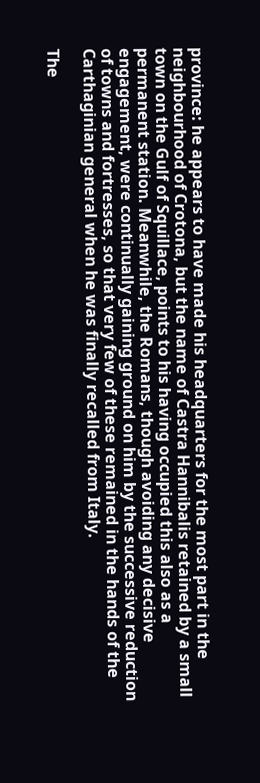province: he appears to have made his headquarters for the most part in the neighbourhood of Crotona, but the name of Castra Hannibalis retained by a small town on the Gulf of Squillace, points to his having occupied this also as a permanent station. Meanwhile, the Romans, though avoiding any decisive engagement, were continually gaining ground on him by the successive reduction of towns and fortresses, so that very few of these remained in the hands of the Carthaginian general when he was finally recalled from Italy.

The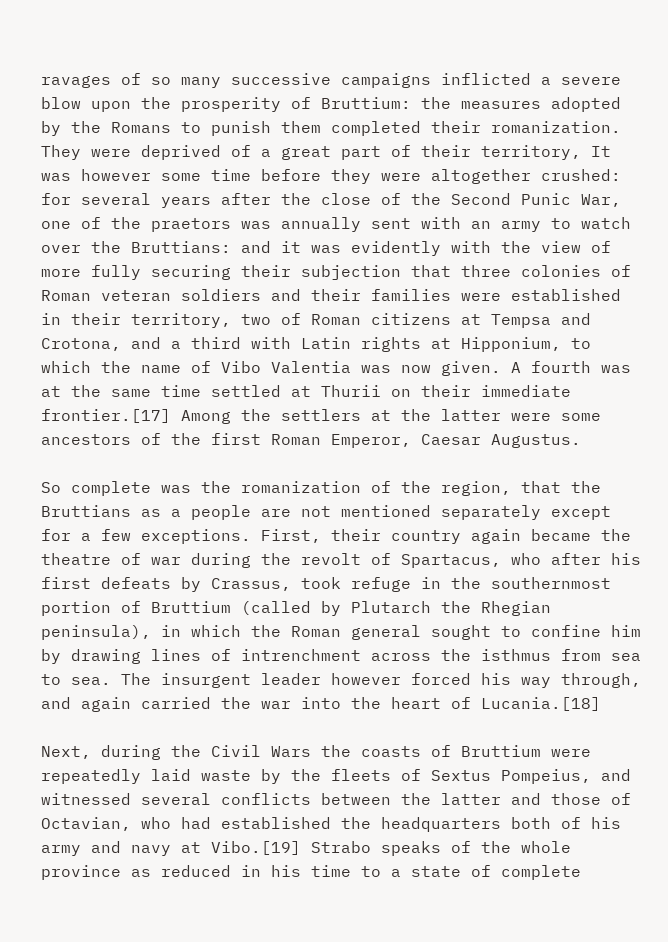ravages of so many successive campaigns inflicted a severe blow upon the prosperity of Bruttium: the measures adopted by the Romans to punish them completed their romanization. They were deprived of a great part of their territory, It was however some time before they were altogether crushed: for several years after the close of the Second Punic War, one of the praetors was annually sent with an army to watch over the Bruttians: and it was evidently with the view of more fully securing their subjection that three colonies of Roman veteran soldiers and their families were established in their territory, two of Roman citizens at Tempsa and Crotona, and a third with Latin rights at Hipponium, to which the name of Vibo Valentia was now given. A fourth was at the same time settled at Thurii on their immediate frontier.[17] Among the settlers at the latter were some ancestors of the first Roman Emperor, Caesar Augustus.

So complete was the romanization of the region, that the Bruttians as a people are not mentioned separately except for a few exceptions. First, their country again became the theatre of war during the revolt of Spartacus, who after his first defeats by Crassus, took refuge in the southernmost portion of Bruttium (called by Plutarch the Rhegian peninsula), in which the Roman general sought to confine him by drawing lines of intrenchment across the isthmus from sea to sea. The insurgent leader however forced his way through, and again carried the war into the heart of Lucania.[18]

Next, during the Civil Wars the coasts of Bruttium were repeatedly laid waste by the fleets of Sextus Pompeius, and witnessed several conflicts between the latter and those of Octavian, who had established the headquarters both of his army and navy at Vibo.[19] Strabo speaks of the whole province as reduced in his time to a state of complete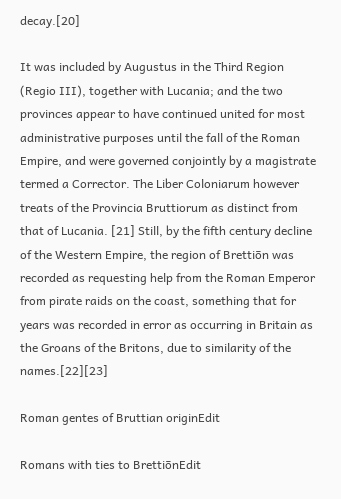decay.[20]

It was included by Augustus in the Third Region (Regio III), together with Lucania; and the two provinces appear to have continued united for most administrative purposes until the fall of the Roman Empire, and were governed conjointly by a magistrate termed a Corrector. The Liber Coloniarum however treats of the Provincia Bruttiorum as distinct from that of Lucania. [21] Still, by the fifth century decline of the Western Empire, the region of Brettiōn was recorded as requesting help from the Roman Emperor from pirate raids on the coast, something that for years was recorded in error as occurring in Britain as the Groans of the Britons, due to similarity of the names.[22][23]

Roman gentes of Bruttian originEdit

Romans with ties to BrettiōnEdit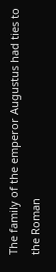The family of the emperor Augustus had ties to the Roman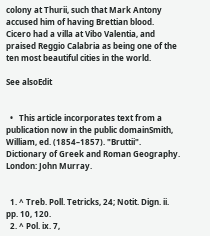colony at Thurii, such that Mark Antony accused him of having Brettian blood. Cicero had a villa at Vibo Valentia, and praised Reggio Calabria as being one of the ten most beautiful cities in the world.

See alsoEdit


  •   This article incorporates text from a publication now in the public domainSmith, William, ed. (1854–1857). "Bruttii". Dictionary of Greek and Roman Geography. London: John Murray.


  1. ^ Treb. Poll. Tetricks, 24; Notit. Dign. ii. pp. 10, 120.
  2. ^ Pol. ix. 7,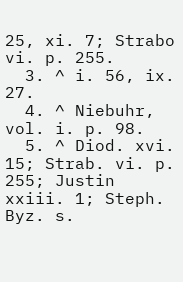25, xi. 7; Strabo vi. p. 255.
  3. ^ i. 56, ix. 27.
  4. ^ Niebuhr, vol. i. p. 98.
  5. ^ Diod. xvi. 15; Strab. vi. p. 255; Justin xxiii. 1; Steph. Byz. s.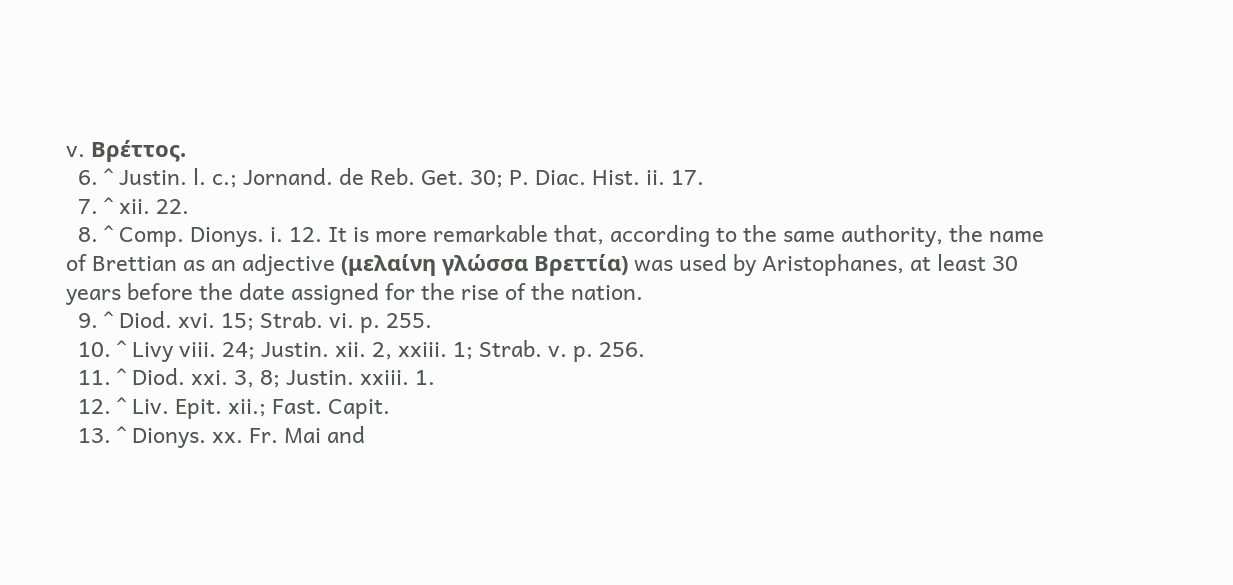v. Βρέττος.
  6. ^ Justin. l. c.; Jornand. de Reb. Get. 30; P. Diac. Hist. ii. 17.
  7. ^ xii. 22.
  8. ^ Comp. Dionys. i. 12. It is more remarkable that, according to the same authority, the name of Brettian as an adjective (μελαίνη γλώσσα Βρεττία) was used by Aristophanes, at least 30 years before the date assigned for the rise of the nation.
  9. ^ Diod. xvi. 15; Strab. vi. p. 255.
  10. ^ Livy viii. 24; Justin. xii. 2, xxiii. 1; Strab. v. p. 256.
  11. ^ Diod. xxi. 3, 8; Justin. xxiii. 1.
  12. ^ Liv. Epit. xii.; Fast. Capit.
  13. ^ Dionys. xx. Fr. Mai and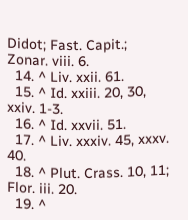Didot; Fast. Capit.; Zonar. viii. 6.
  14. ^ Liv. xxii. 61.
  15. ^ Id. xxiii. 20, 30, xxiv. 1-3.
  16. ^ Id. xxvii. 51.
  17. ^ Liv. xxxiv. 45, xxxv. 40.
  18. ^ Plut. Crass. 10, 11; Flor. iii. 20.
  19. ^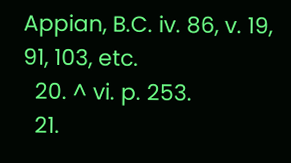Appian, B.C. iv. 86, v. 19, 91, 103, etc.
  20. ^ vi. p. 253.
  21.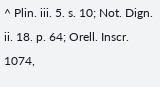^ Plin. iii. 5. s. 10; Not. Dign. ii. 18. p. 64; Orell. Inscr. 1074,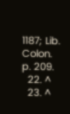1187; Lib. Colon. p. 209.
  22. ^
  23. ^